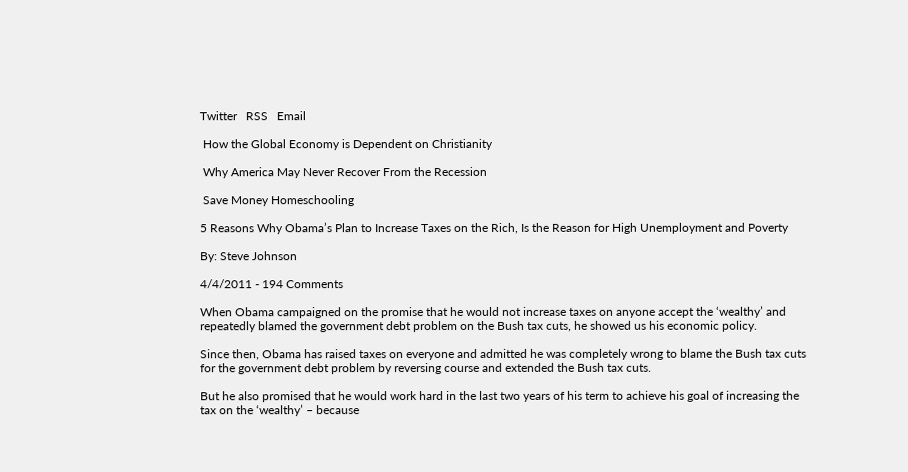Twitter   RSS   Email

 How the Global Economy is Dependent on Christianity

 Why America May Never Recover From the Recession

 Save Money Homeschooling

5 Reasons Why Obama’s Plan to Increase Taxes on the Rich, Is the Reason for High Unemployment and Poverty

By: Steve Johnson

4/4/2011 - 194 Comments

When Obama campaigned on the promise that he would not increase taxes on anyone accept the ‘wealthy’ and repeatedly blamed the government debt problem on the Bush tax cuts, he showed us his economic policy.

Since then, Obama has raised taxes on everyone and admitted he was completely wrong to blame the Bush tax cuts for the government debt problem by reversing course and extended the Bush tax cuts.

But he also promised that he would work hard in the last two years of his term to achieve his goal of increasing the tax on the ‘wealthy’ – because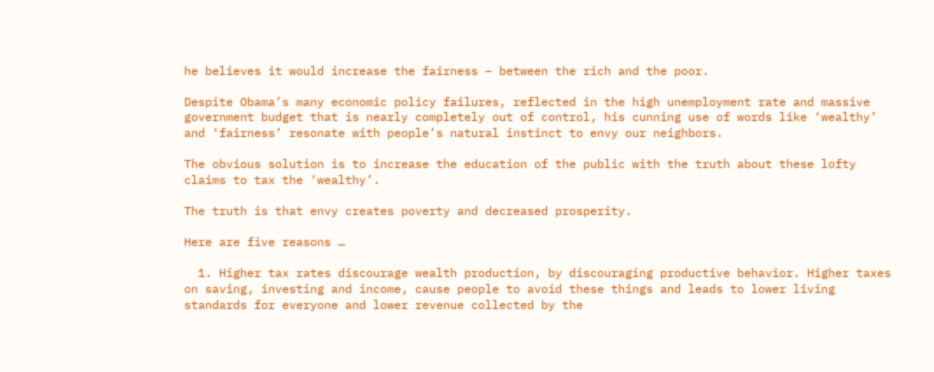he believes it would increase the fairness – between the rich and the poor.

Despite Obama’s many economic policy failures, reflected in the high unemployment rate and massive government budget that is nearly completely out of control, his cunning use of words like ‘wealthy’ and ‘fairness’ resonate with people’s natural instinct to envy our neighbors.

The obvious solution is to increase the education of the public with the truth about these lofty claims to tax the ‘wealthy’.

The truth is that envy creates poverty and decreased prosperity.

Here are five reasons …

  1. Higher tax rates discourage wealth production, by discouraging productive behavior. Higher taxes on saving, investing and income, cause people to avoid these things and leads to lower living standards for everyone and lower revenue collected by the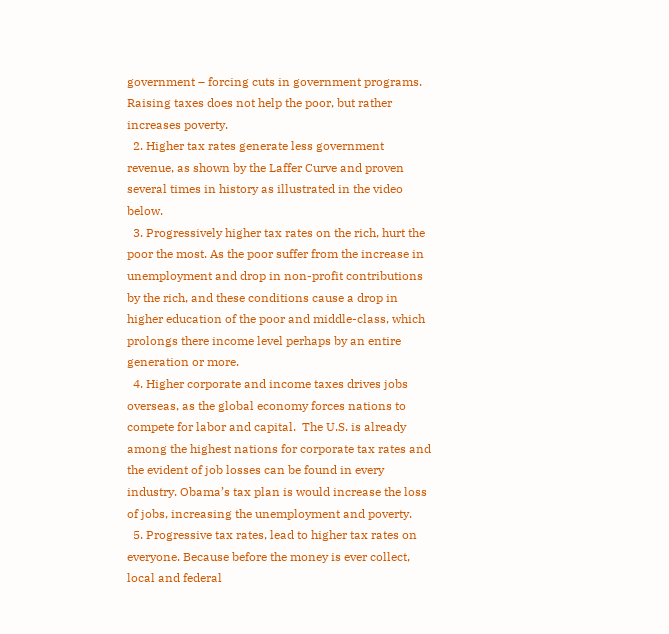government – forcing cuts in government programs.  Raising taxes does not help the poor, but rather increases poverty.
  2. Higher tax rates generate less government revenue, as shown by the Laffer Curve and proven several times in history as illustrated in the video below.
  3. Progressively higher tax rates on the rich, hurt the poor the most. As the poor suffer from the increase in unemployment and drop in non-profit contributions by the rich, and these conditions cause a drop in higher education of the poor and middle-class, which prolongs there income level perhaps by an entire generation or more.
  4. Higher corporate and income taxes drives jobs overseas, as the global economy forces nations to compete for labor and capital.  The U.S. is already among the highest nations for corporate tax rates and the evident of job losses can be found in every industry. Obama’s tax plan is would increase the loss of jobs, increasing the unemployment and poverty.
  5. Progressive tax rates, lead to higher tax rates on everyone. Because before the money is ever collect, local and federal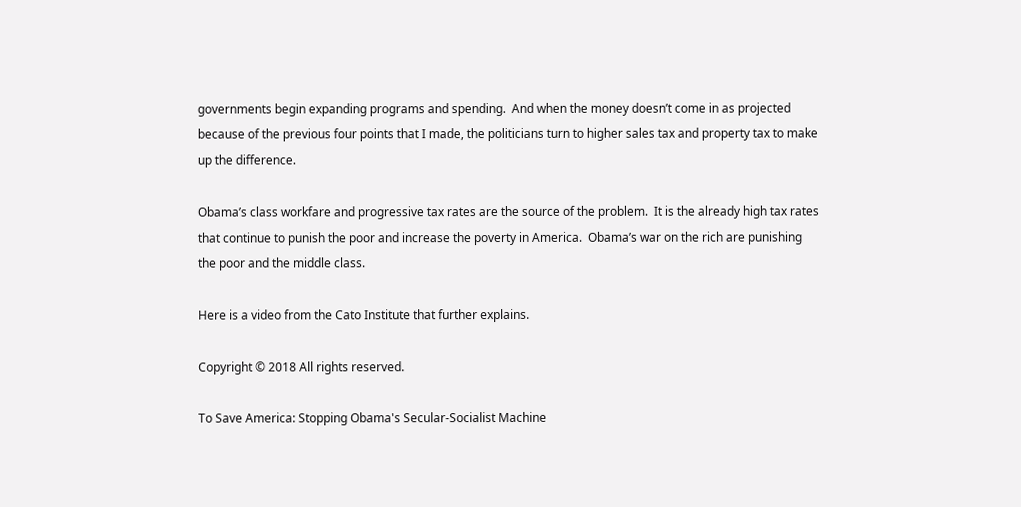governments begin expanding programs and spending.  And when the money doesn’t come in as projected because of the previous four points that I made, the politicians turn to higher sales tax and property tax to make up the difference.

Obama’s class workfare and progressive tax rates are the source of the problem.  It is the already high tax rates that continue to punish the poor and increase the poverty in America.  Obama’s war on the rich are punishing the poor and the middle class.

Here is a video from the Cato Institute that further explains.

Copyright © 2018 All rights reserved.

To Save America: Stopping Obama's Secular-Socialist Machine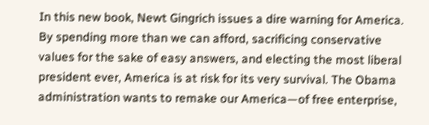In this new book, Newt Gingrich issues a dire warning for America. By spending more than we can afford, sacrificing conservative values for the sake of easy answers, and electing the most liberal president ever, America is at risk for its very survival. The Obama administration wants to remake our America—of free enterprise,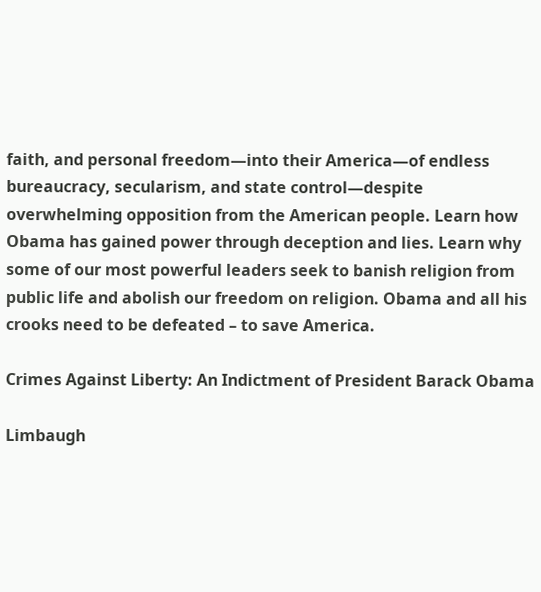faith, and personal freedom—into their America—of endless bureaucracy, secularism, and state control—despite overwhelming opposition from the American people. Learn how Obama has gained power through deception and lies. Learn why some of our most powerful leaders seek to banish religion from public life and abolish our freedom on religion. Obama and all his crooks need to be defeated – to save America.

Crimes Against Liberty: An Indictment of President Barack Obama

Limbaugh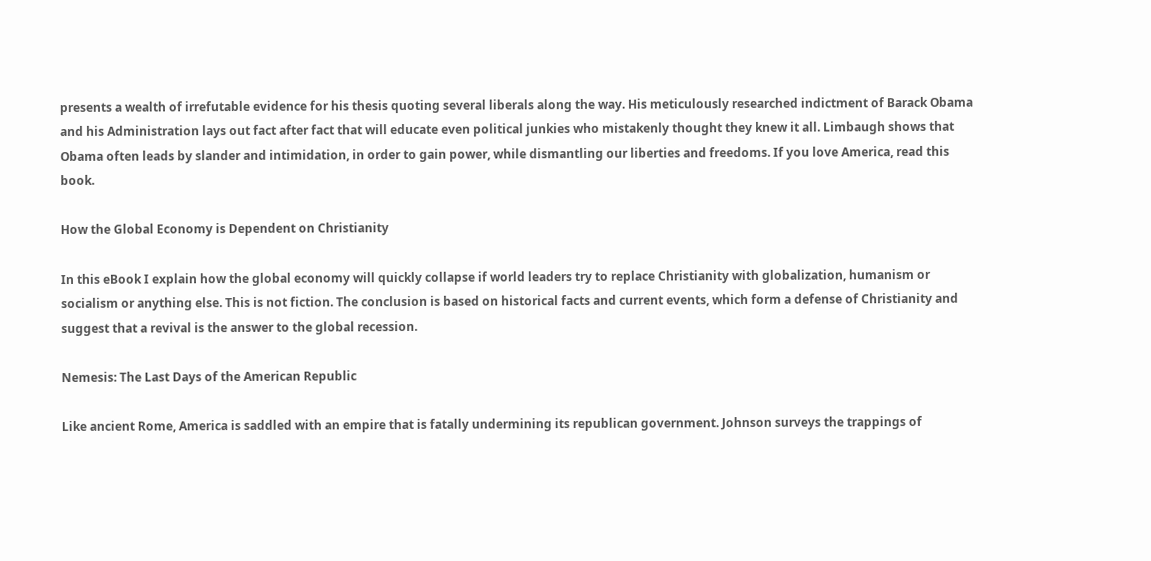presents a wealth of irrefutable evidence for his thesis quoting several liberals along the way. His meticulously researched indictment of Barack Obama and his Administration lays out fact after fact that will educate even political junkies who mistakenly thought they knew it all. Limbaugh shows that Obama often leads by slander and intimidation, in order to gain power, while dismantling our liberties and freedoms. If you love America, read this book.

How the Global Economy is Dependent on Christianity

In this eBook I explain how the global economy will quickly collapse if world leaders try to replace Christianity with globalization, humanism or socialism or anything else. This is not fiction. The conclusion is based on historical facts and current events, which form a defense of Christianity and suggest that a revival is the answer to the global recession.

Nemesis: The Last Days of the American Republic

Like ancient Rome, America is saddled with an empire that is fatally undermining its republican government. Johnson surveys the trappings of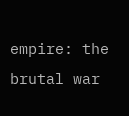empire: the brutal war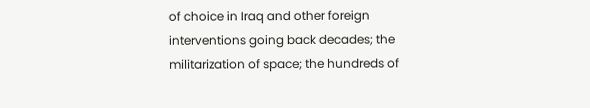of choice in Iraq and other foreign interventions going back decades; the militarization of space; the hundreds of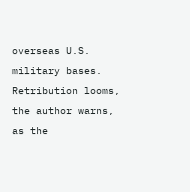overseas U.S. military bases. Retribution looms, the author warns, as the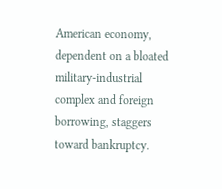American economy, dependent on a bloated military-industrial complex and foreign borrowing, staggers toward bankruptcy.